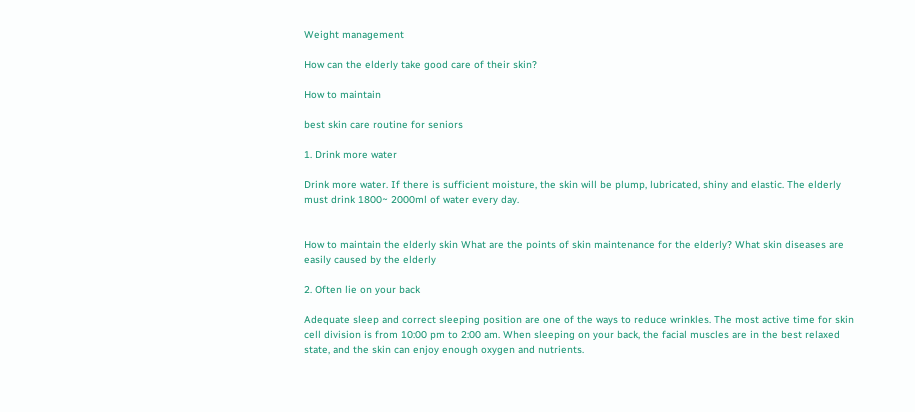Weight management

How can the elderly take good care of their skin?

How to maintain

best skin care routine for seniors

1. Drink more water

Drink more water. If there is sufficient moisture, the skin will be plump, lubricated, shiny and elastic. The elderly must drink 1800~ 2000ml of water every day.


How to maintain the elderly skin What are the points of skin maintenance for the elderly? What skin diseases are easily caused by the elderly

2. Often lie on your back

Adequate sleep and correct sleeping position are one of the ways to reduce wrinkles. The most active time for skin cell division is from 10:00 pm to 2:00 am. When sleeping on your back, the facial muscles are in the best relaxed state, and the skin can enjoy enough oxygen and nutrients.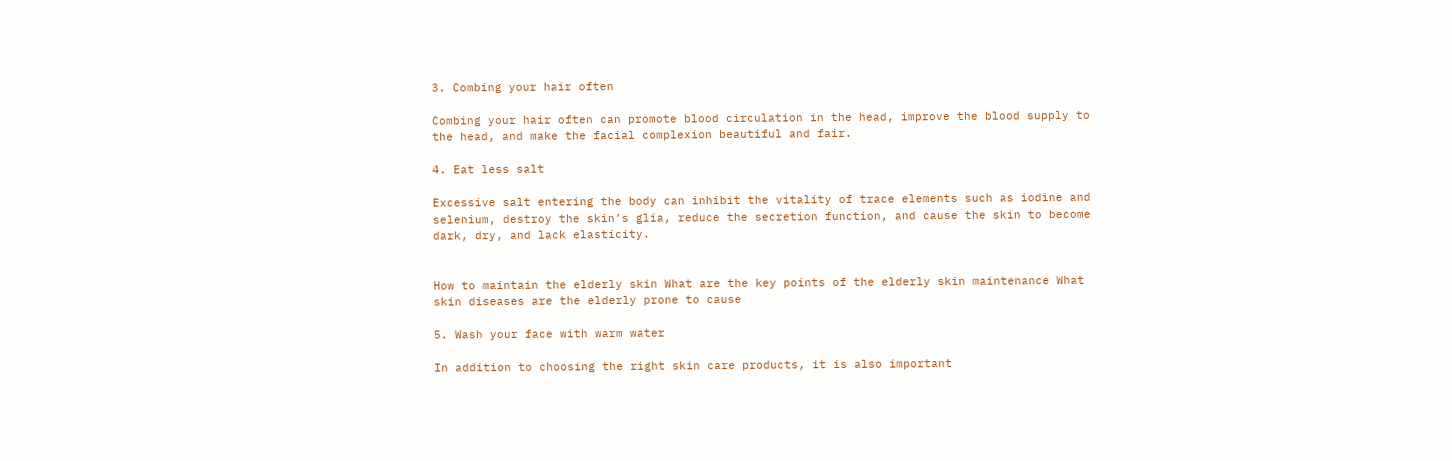3. Combing your hair often

Combing your hair often can promote blood circulation in the head, improve the blood supply to the head, and make the facial complexion beautiful and fair.

4. Eat less salt

Excessive salt entering the body can inhibit the vitality of trace elements such as iodine and selenium, destroy the skin’s glia, reduce the secretion function, and cause the skin to become dark, dry, and lack elasticity.


How to maintain the elderly skin What are the key points of the elderly skin maintenance What skin diseases are the elderly prone to cause

5. Wash your face with warm water

In addition to choosing the right skin care products, it is also important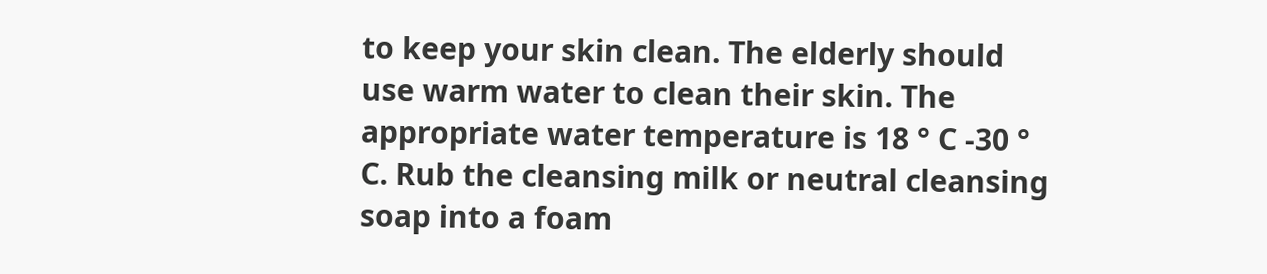to keep your skin clean. The elderly should use warm water to clean their skin. The appropriate water temperature is 18 ° C -30 ° C. Rub the cleansing milk or neutral cleansing soap into a foam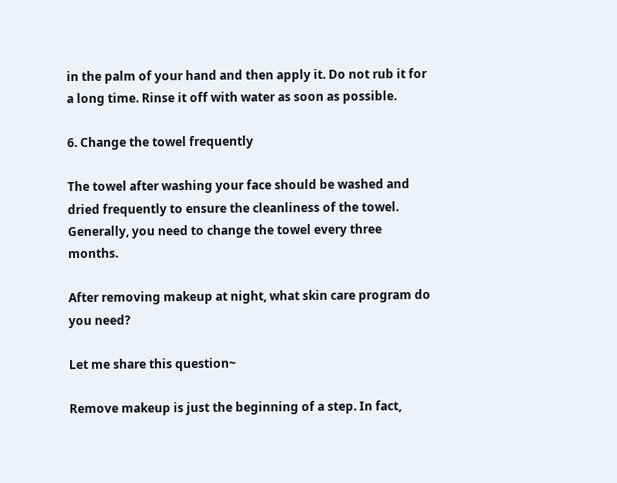in the palm of your hand and then apply it. Do not rub it for a long time. Rinse it off with water as soon as possible.

6. Change the towel frequently

The towel after washing your face should be washed and dried frequently to ensure the cleanliness of the towel. Generally, you need to change the towel every three months.

After removing makeup at night, what skin care program do you need?

Let me share this question~

Remove makeup is just the beginning of a step. In fact,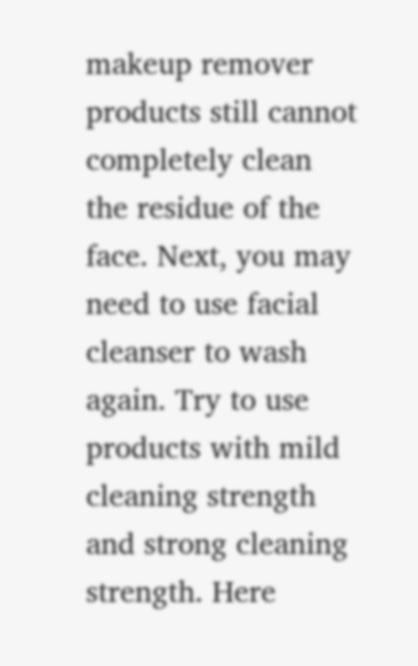makeup remover products still cannot completely clean the residue of the face. Next, you may need to use facial cleanser to wash again. Try to use products with mild cleaning strength and strong cleaning strength. Here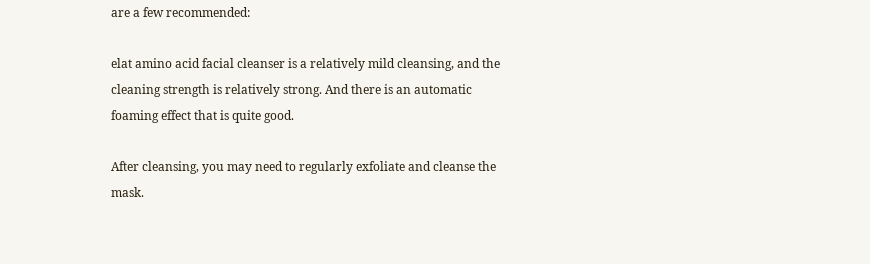are a few recommended:

elat amino acid facial cleanser is a relatively mild cleansing, and the cleaning strength is relatively strong. And there is an automatic foaming effect that is quite good.

After cleansing, you may need to regularly exfoliate and cleanse the mask.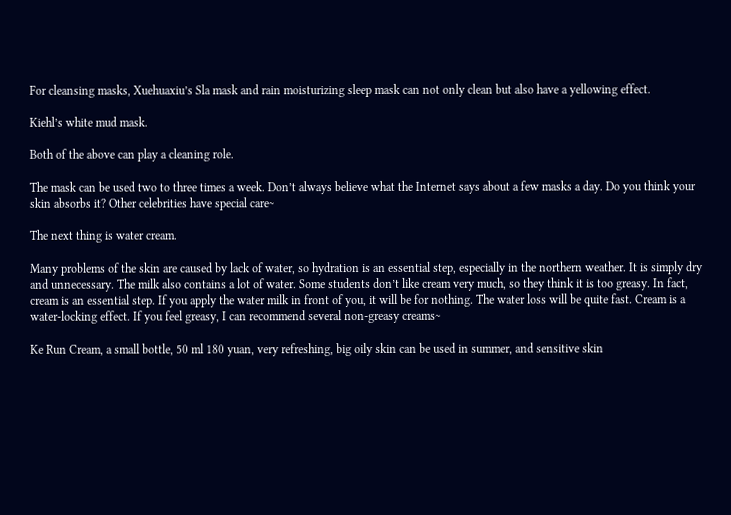For cleansing masks, Xuehuaxiu’s Sla mask and rain moisturizing sleep mask can not only clean but also have a yellowing effect.

Kiehl’s white mud mask.

Both of the above can play a cleaning role.

The mask can be used two to three times a week. Don’t always believe what the Internet says about a few masks a day. Do you think your skin absorbs it? Other celebrities have special care~

The next thing is water cream.

Many problems of the skin are caused by lack of water, so hydration is an essential step, especially in the northern weather. It is simply dry and unnecessary. The milk also contains a lot of water. Some students don’t like cream very much, so they think it is too greasy. In fact, cream is an essential step. If you apply the water milk in front of you, it will be for nothing. The water loss will be quite fast. Cream is a water-locking effect. If you feel greasy, I can recommend several non-greasy creams~

Ke Run Cream, a small bottle, 50 ml 180 yuan, very refreshing, big oily skin can be used in summer, and sensitive skin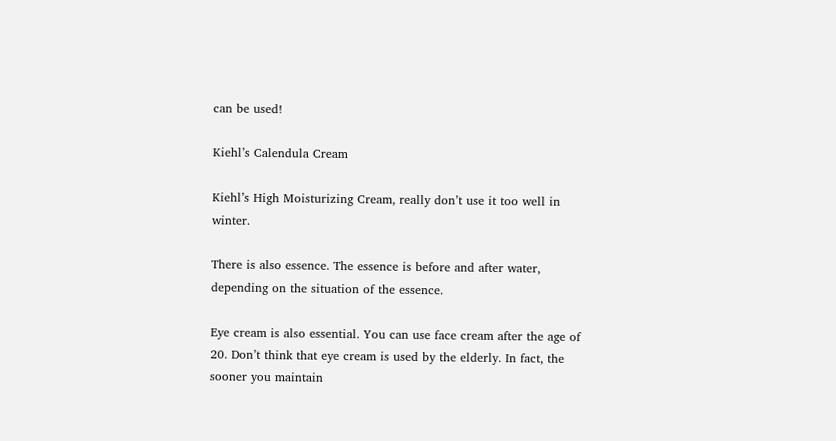can be used!

Kiehl’s Calendula Cream

Kiehl’s High Moisturizing Cream, really don’t use it too well in winter.

There is also essence. The essence is before and after water, depending on the situation of the essence.

Eye cream is also essential. You can use face cream after the age of 20. Don’t think that eye cream is used by the elderly. In fact, the sooner you maintain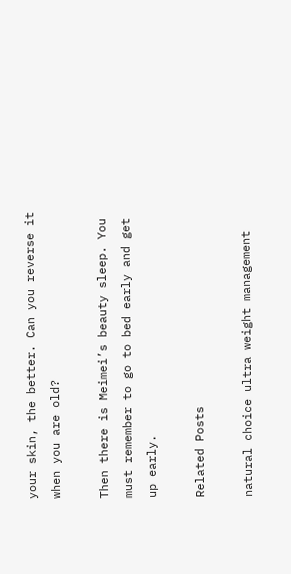your skin, the better. Can you reverse it when you are old?

Then there is Meimei’s beauty sleep. You must remember to go to bed early and get up early.

Related Posts

natural choice ultra weight management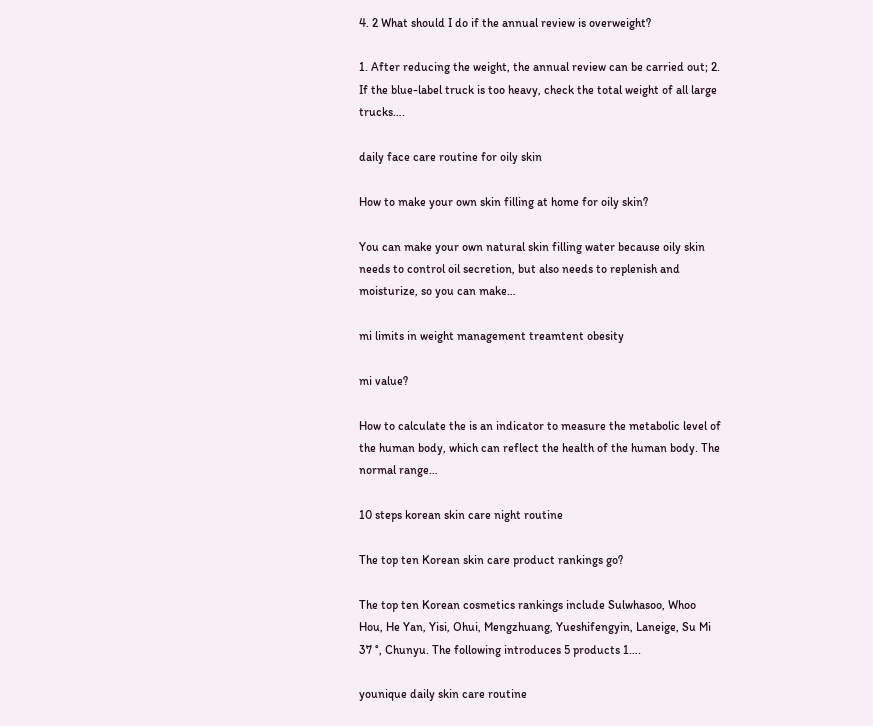4. 2 What should I do if the annual review is overweight?

1. After reducing the weight, the annual review can be carried out; 2. If the blue-label truck is too heavy, check the total weight of all large trucks….

daily face care routine for oily skin

How to make your own skin filling at home for oily skin?

You can make your own natural skin filling water because oily skin needs to control oil secretion, but also needs to replenish and moisturize, so you can make…

mi limits in weight management treamtent obesity

mi value?

How to calculate the is an indicator to measure the metabolic level of the human body, which can reflect the health of the human body. The normal range…

10 steps korean skin care night routine

The top ten Korean skin care product rankings go?

The top ten Korean cosmetics rankings include Sulwhasoo, Whoo Hou, He Yan, Yisi, Ohui, Mengzhuang, Yueshifengyin, Laneige, Su Mi 37 °, Chunyu. The following introduces 5 products 1….

younique daily skin care routine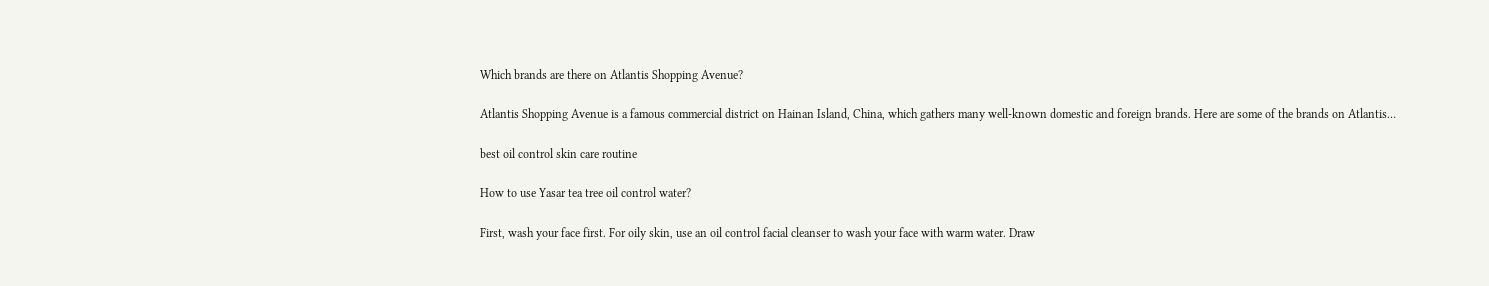Which brands are there on Atlantis Shopping Avenue?

Atlantis Shopping Avenue is a famous commercial district on Hainan Island, China, which gathers many well-known domestic and foreign brands. Here are some of the brands on Atlantis…

best oil control skin care routine

How to use Yasar tea tree oil control water?

First, wash your face first. For oily skin, use an oil control facial cleanser to wash your face with warm water. Draw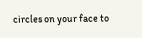circles on your face to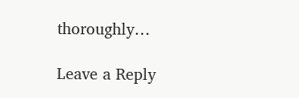thoroughly…

Leave a Reply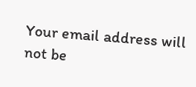Your email address will not be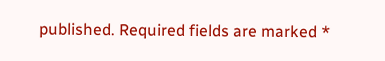published. Required fields are marked *